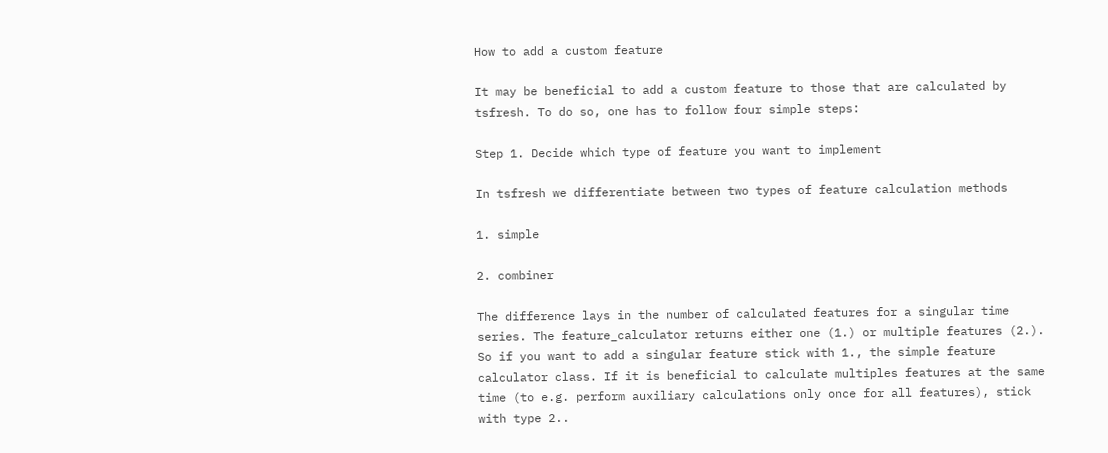How to add a custom feature

It may be beneficial to add a custom feature to those that are calculated by tsfresh. To do so, one has to follow four simple steps:

Step 1. Decide which type of feature you want to implement

In tsfresh we differentiate between two types of feature calculation methods

1. simple

2. combiner

The difference lays in the number of calculated features for a singular time series. The feature_calculator returns either one (1.) or multiple features (2.). So if you want to add a singular feature stick with 1., the simple feature calculator class. If it is beneficial to calculate multiples features at the same time (to e.g. perform auxiliary calculations only once for all features), stick with type 2..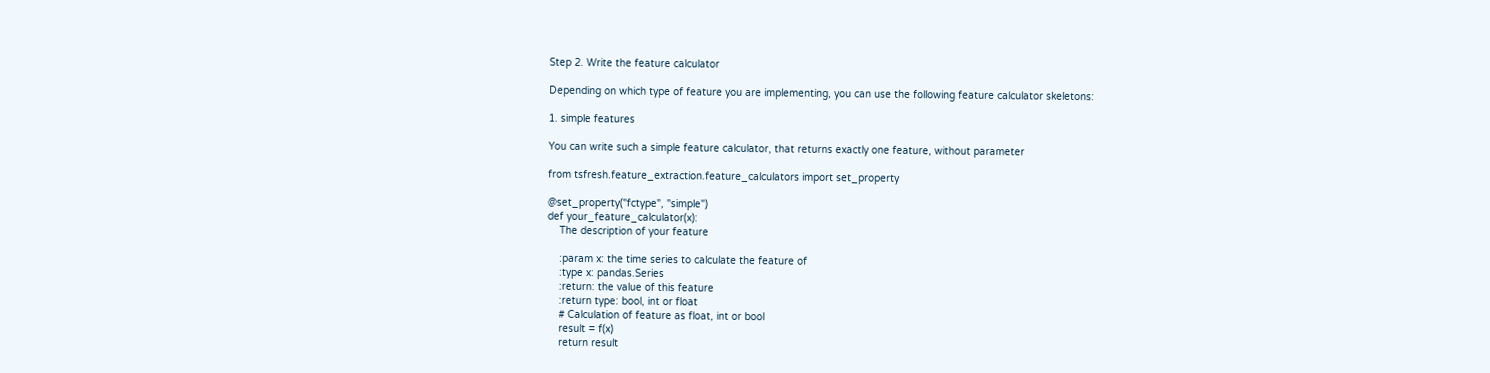Step 2. Write the feature calculator

Depending on which type of feature you are implementing, you can use the following feature calculator skeletons:

1. simple features

You can write such a simple feature calculator, that returns exactly one feature, without parameter

from tsfresh.feature_extraction.feature_calculators import set_property

@set_property("fctype", "simple")
def your_feature_calculator(x):
    The description of your feature

    :param x: the time series to calculate the feature of
    :type x: pandas.Series
    :return: the value of this feature
    :return type: bool, int or float
    # Calculation of feature as float, int or bool
    result = f(x)
    return result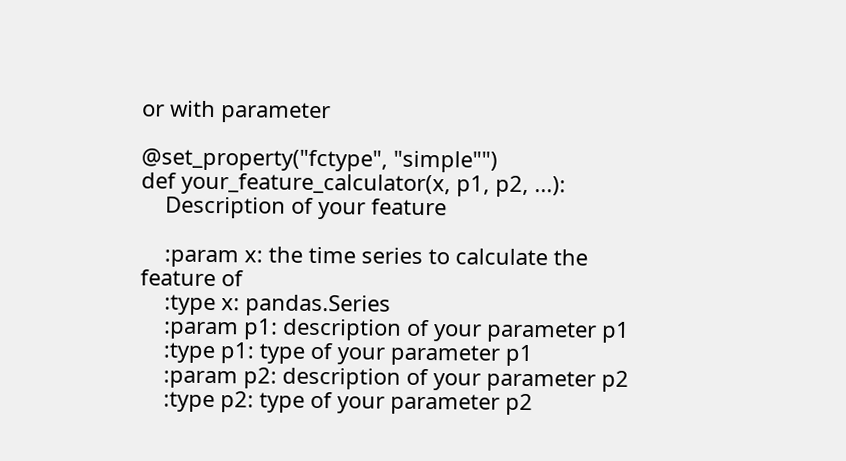or with parameter

@set_property("fctype", "simple"")
def your_feature_calculator(x, p1, p2, ...):
    Description of your feature

    :param x: the time series to calculate the feature of
    :type x: pandas.Series
    :param p1: description of your parameter p1
    :type p1: type of your parameter p1
    :param p2: description of your parameter p2
    :type p2: type of your parameter p2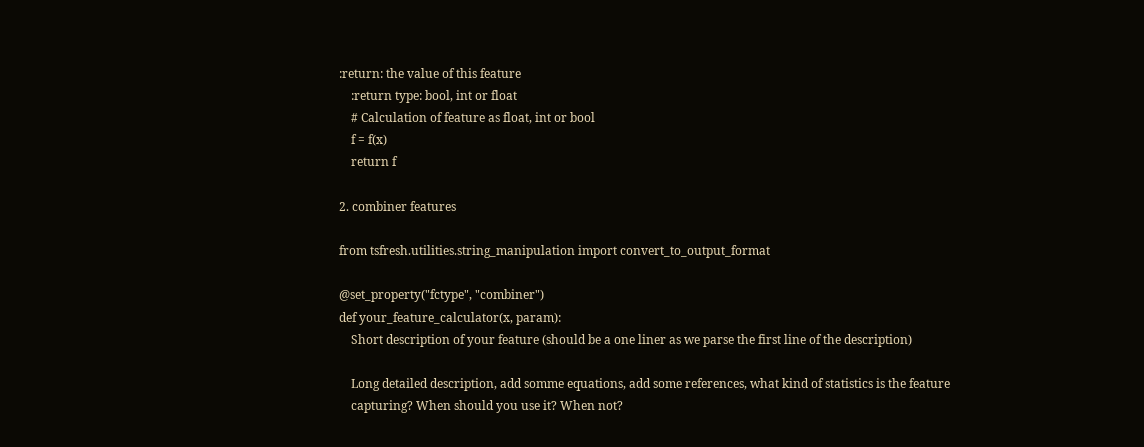:return: the value of this feature
    :return type: bool, int or float
    # Calculation of feature as float, int or bool
    f = f(x)
    return f

2. combiner features

from tsfresh.utilities.string_manipulation import convert_to_output_format

@set_property("fctype", "combiner")
def your_feature_calculator(x, param):
    Short description of your feature (should be a one liner as we parse the first line of the description)

    Long detailed description, add somme equations, add some references, what kind of statistics is the feature
    capturing? When should you use it? When not?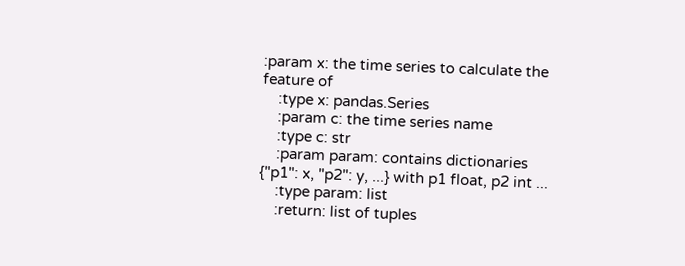:param x: the time series to calculate the feature of
    :type x: pandas.Series
    :param c: the time series name
    :type c: str
    :param param: contains dictionaries {"p1": x, "p2": y, ...} with p1 float, p2 int ...
    :type param: list
    :return: list of tuples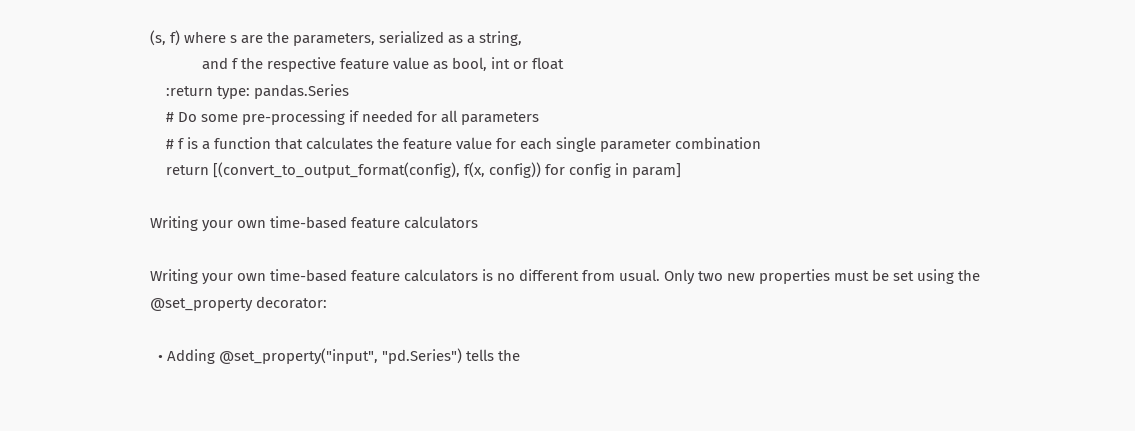(s, f) where s are the parameters, serialized as a string,
             and f the respective feature value as bool, int or float
    :return type: pandas.Series
    # Do some pre-processing if needed for all parameters
    # f is a function that calculates the feature value for each single parameter combination
    return [(convert_to_output_format(config), f(x, config)) for config in param]

Writing your own time-based feature calculators

Writing your own time-based feature calculators is no different from usual. Only two new properties must be set using the @set_property decorator:

  • Adding @set_property("input", "pd.Series") tells the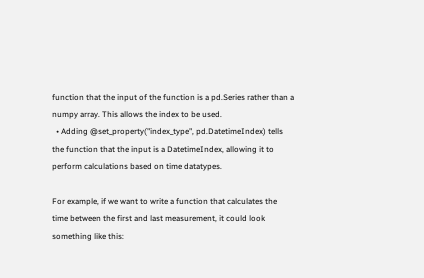function that the input of the function is a pd.Series rather than a numpy array. This allows the index to be used.
  • Adding @set_property("index_type", pd.DatetimeIndex) tells the function that the input is a DatetimeIndex, allowing it to perform calculations based on time datatypes.

For example, if we want to write a function that calculates the time between the first and last measurement, it could look something like this: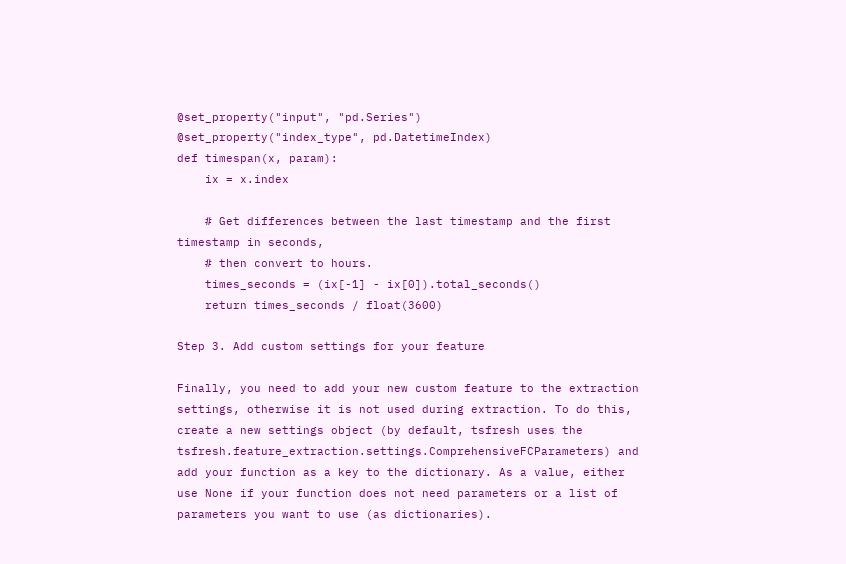@set_property("input", "pd.Series")
@set_property("index_type", pd.DatetimeIndex)
def timespan(x, param):
    ix = x.index

    # Get differences between the last timestamp and the first timestamp in seconds,
    # then convert to hours.
    times_seconds = (ix[-1] - ix[0]).total_seconds()
    return times_seconds / float(3600)

Step 3. Add custom settings for your feature

Finally, you need to add your new custom feature to the extraction settings, otherwise it is not used during extraction. To do this, create a new settings object (by default, tsfresh uses the tsfresh.feature_extraction.settings.ComprehensiveFCParameters) and add your function as a key to the dictionary. As a value, either use None if your function does not need parameters or a list of parameters you want to use (as dictionaries).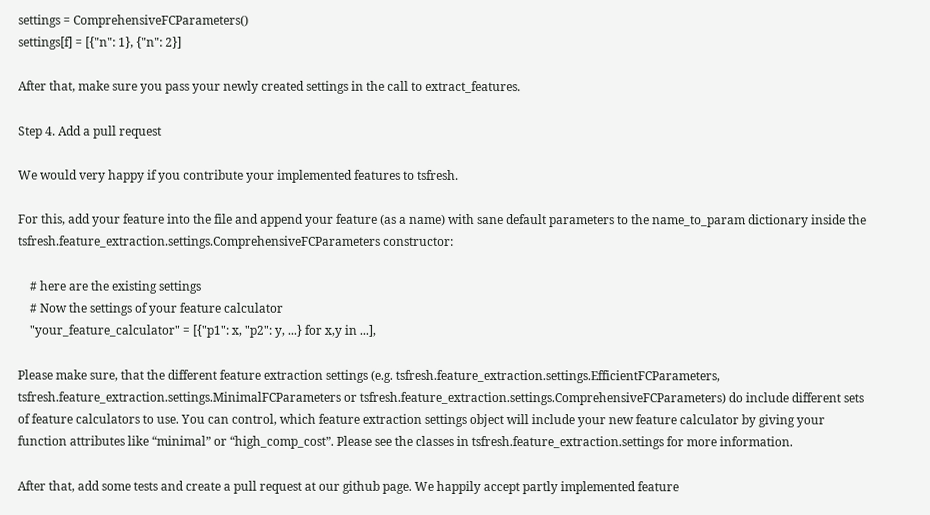settings = ComprehensiveFCParameters()
settings[f] = [{"n": 1}, {"n": 2}]

After that, make sure you pass your newly created settings in the call to extract_features.

Step 4. Add a pull request

We would very happy if you contribute your implemented features to tsfresh.

For this, add your feature into the file and append your feature (as a name) with sane default parameters to the name_to_param dictionary inside the tsfresh.feature_extraction.settings.ComprehensiveFCParameters constructor:

    # here are the existing settings
    # Now the settings of your feature calculator
    "your_feature_calculator" = [{"p1": x, "p2": y, ...} for x,y in ...],

Please make sure, that the different feature extraction settings (e.g. tsfresh.feature_extraction.settings.EfficientFCParameters, tsfresh.feature_extraction.settings.MinimalFCParameters or tsfresh.feature_extraction.settings.ComprehensiveFCParameters) do include different sets of feature calculators to use. You can control, which feature extraction settings object will include your new feature calculator by giving your function attributes like “minimal” or “high_comp_cost”. Please see the classes in tsfresh.feature_extraction.settings for more information.

After that, add some tests and create a pull request at our github page. We happily accept partly implemented feature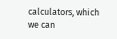calculators, which we can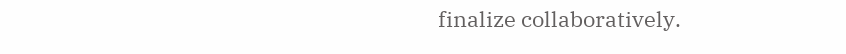finalize collaboratively.